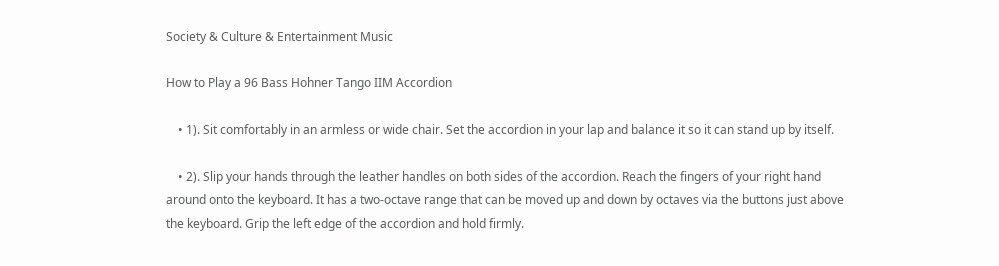Society & Culture & Entertainment Music

How to Play a 96 Bass Hohner Tango IIM Accordion

    • 1). Sit comfortably in an armless or wide chair. Set the accordion in your lap and balance it so it can stand up by itself.

    • 2). Slip your hands through the leather handles on both sides of the accordion. Reach the fingers of your right hand around onto the keyboard. It has a two-octave range that can be moved up and down by octaves via the buttons just above the keyboard. Grip the left edge of the accordion and hold firmly.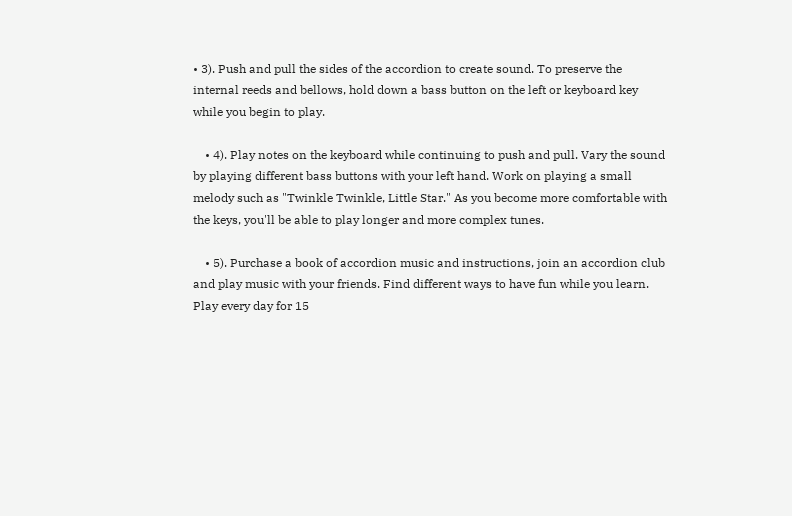• 3). Push and pull the sides of the accordion to create sound. To preserve the internal reeds and bellows, hold down a bass button on the left or keyboard key while you begin to play.

    • 4). Play notes on the keyboard while continuing to push and pull. Vary the sound by playing different bass buttons with your left hand. Work on playing a small melody such as "Twinkle Twinkle, Little Star." As you become more comfortable with the keys, you'll be able to play longer and more complex tunes.

    • 5). Purchase a book of accordion music and instructions, join an accordion club and play music with your friends. Find different ways to have fun while you learn. Play every day for 15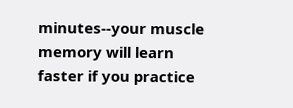minutes--your muscle memory will learn faster if you practice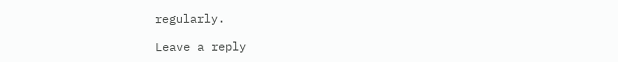regularly.

Leave a reply